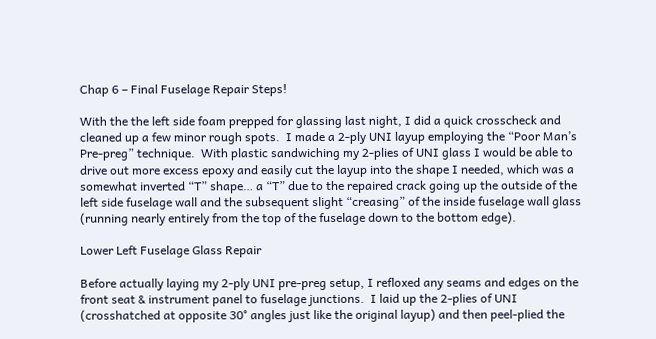Chap 6 – Final Fuselage Repair Steps!

With the the left side foam prepped for glassing last night, I did a quick crosscheck and cleaned up a few minor rough spots.  I made a 2-ply UNI layup employing the “Poor Man’s Pre-preg” technique.  With plastic sandwiching my 2-plies of UNI glass I would be able to drive out more excess epoxy and easily cut the layup into the shape I needed, which was a somewhat inverted “T” shape… a “T” due to the repaired crack going up the outside of the left side fuselage wall and the subsequent slight “creasing” of the inside fuselage wall glass (running nearly entirely from the top of the fuselage down to the bottom edge).

Lower Left Fuselage Glass Repair

Before actually laying my 2-ply UNI pre-preg setup, I refloxed any seams and edges on the front seat & instrument panel to fuselage junctions.  I laid up the 2-plies of UNI (crosshatched at opposite 30° angles just like the original layup) and then peel-plied the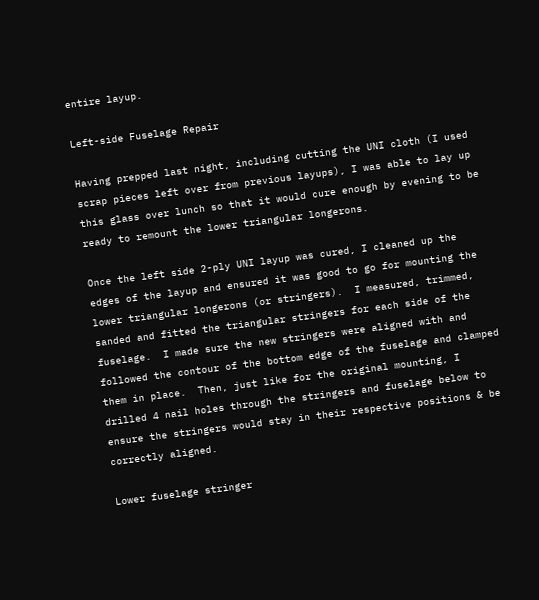entire layup.

Left-side Fuselage Repair

Having prepped last night, including cutting the UNI cloth (I used scrap pieces left over from previous layups), I was able to lay up this glass over lunch so that it would cure enough by evening to be ready to remount the lower triangular longerons.

Once the left side 2-ply UNI layup was cured, I cleaned up the edges of the layup and ensured it was good to go for mounting the lower triangular longerons (or stringers).  I measured, trimmed, sanded and fitted the triangular stringers for each side of the fuselage.  I made sure the new stringers were aligned with and followed the contour of the bottom edge of the fuselage and clamped them in place.  Then, just like for the original mounting, I drilled 4 nail holes through the stringers and fuselage below to ensure the stringers would stay in their respective positions & be correctly aligned.

Lower fuselage stringer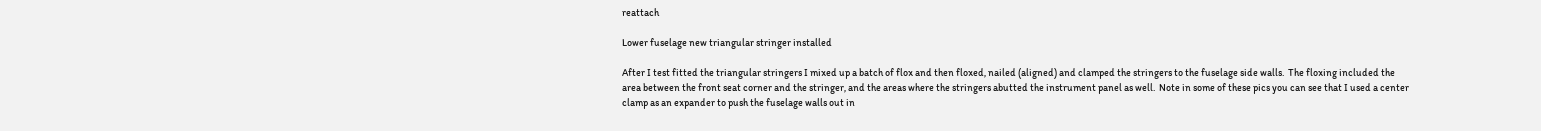reattach

Lower fuselage new triangular stringer installed

After I test fitted the triangular stringers I mixed up a batch of flox and then floxed, nailed (aligned) and clamped the stringers to the fuselage side walls.  The floxing included the area between the front seat corner and the stringer, and the areas where the stringers abutted the instrument panel as well.  Note in some of these pics you can see that I used a center clamp as an expander to push the fuselage walls out in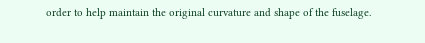order to help maintain the original curvature and shape of the fuselage.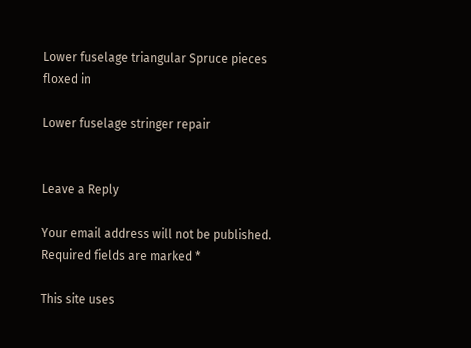Lower fuselage triangular Spruce pieces floxed in

Lower fuselage stringer repair


Leave a Reply

Your email address will not be published. Required fields are marked *

This site uses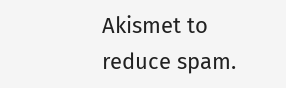Akismet to reduce spam.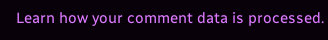Learn how your comment data is processed.